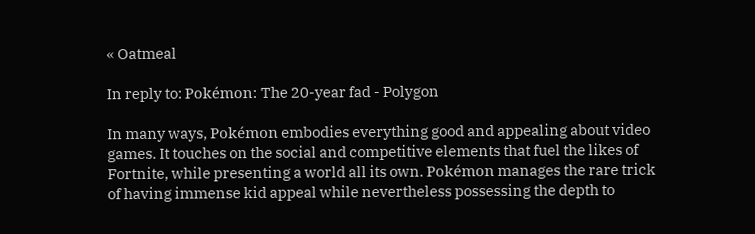« Oatmeal

In reply to: Pokémon: The 20-year fad - Polygon

In many ways, Pokémon embodies everything good and appealing about video games. It touches on the social and competitive elements that fuel the likes of Fortnite, while presenting a world all its own. Pokémon manages the rare trick of having immense kid appeal while nevertheless possessing the depth to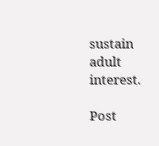sustain adult interest.

Post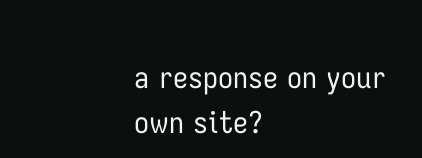a response on your own site?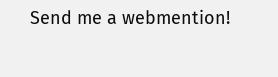Send me a webmention!